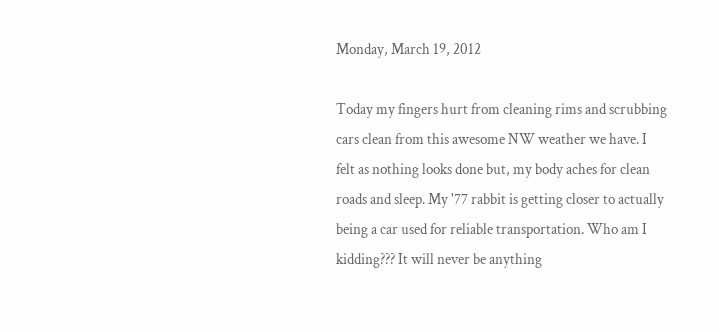Monday, March 19, 2012

Today my fingers hurt from cleaning rims and scrubbing cars clean from this awesome NW weather we have. I felt as nothing looks done but, my body aches for clean roads and sleep. My '77 rabbit is getting closer to actually being a car used for reliable transportation. Who am I kidding??? It will never be anything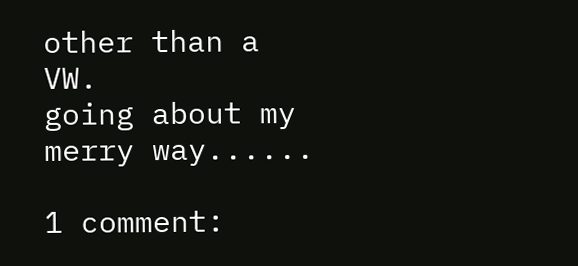other than a VW.
going about my merry way......

1 comment: